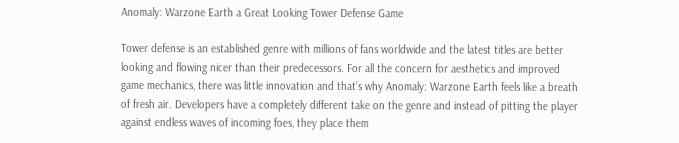Anomaly: Warzone Earth a Great Looking Tower Defense Game

Tower defense is an established genre with millions of fans worldwide and the latest titles are better looking and flowing nicer than their predecessors. For all the concern for aesthetics and improved game mechanics, there was little innovation and that’s why Anomaly: Warzone Earth feels like a breath of fresh air. Developers have a completely different take on the genre and instead of pitting the player against endless waves of incoming foes, they place them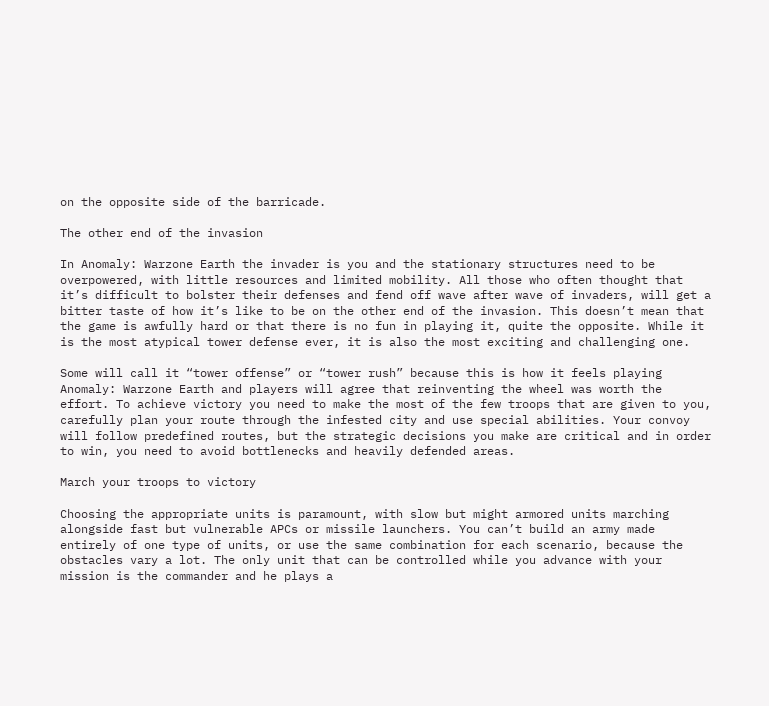on the opposite side of the barricade.

The other end of the invasion

In Anomaly: Warzone Earth the invader is you and the stationary structures need to be overpowered, with little resources and limited mobility. All those who often thought that it’s difficult to bolster their defenses and fend off wave after wave of invaders, will get a bitter taste of how it’s like to be on the other end of the invasion. This doesn’t mean that the game is awfully hard or that there is no fun in playing it, quite the opposite. While it is the most atypical tower defense ever, it is also the most exciting and challenging one.

Some will call it “tower offense” or “tower rush” because this is how it feels playing Anomaly: Warzone Earth and players will agree that reinventing the wheel was worth the effort. To achieve victory you need to make the most of the few troops that are given to you, carefully plan your route through the infested city and use special abilities. Your convoy will follow predefined routes, but the strategic decisions you make are critical and in order to win, you need to avoid bottlenecks and heavily defended areas.

March your troops to victory

Choosing the appropriate units is paramount, with slow but might armored units marching alongside fast but vulnerable APCs or missile launchers. You can’t build an army made entirely of one type of units, or use the same combination for each scenario, because the obstacles vary a lot. The only unit that can be controlled while you advance with your mission is the commander and he plays a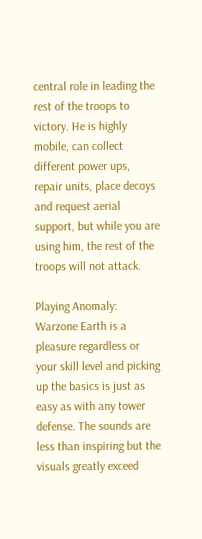central role in leading the rest of the troops to victory. He is highly mobile, can collect different power ups, repair units, place decoys and request aerial support, but while you are using him, the rest of the troops will not attack.

Playing Anomaly: Warzone Earth is a pleasure regardless or your skill level and picking up the basics is just as easy as with any tower defense. The sounds are less than inspiring but the visuals greatly exceed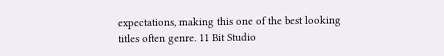expectations, making this one of the best looking titles often genre. 11 Bit Studio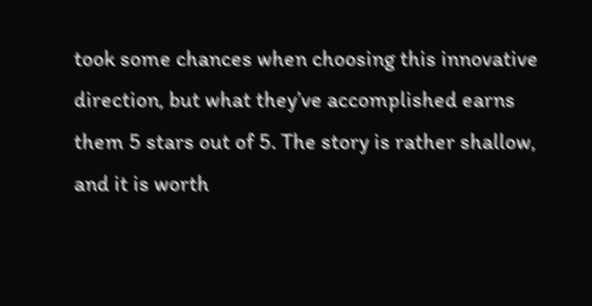took some chances when choosing this innovative direction, but what they’ve accomplished earns them 5 stars out of 5. The story is rather shallow, and it is worth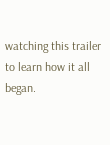watching this trailer to learn how it all began.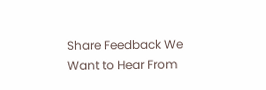Share Feedback We Want to Hear From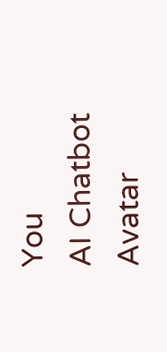You
AI Chatbot Avatar